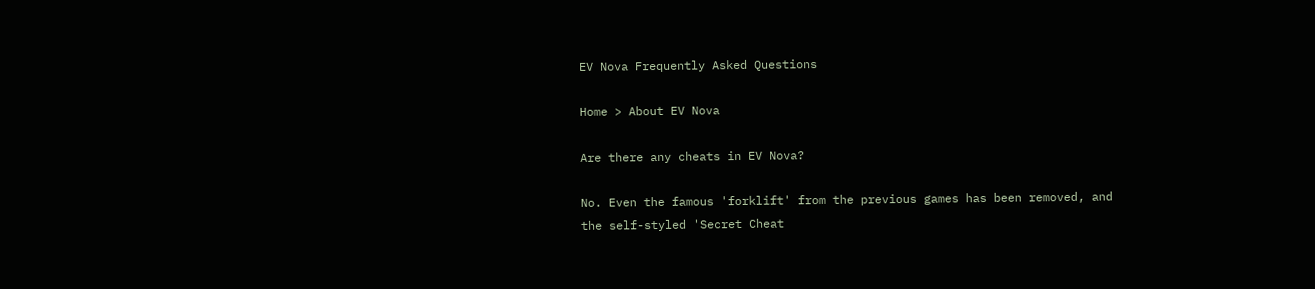EV Nova Frequently Asked Questions

Home > About EV Nova

Are there any cheats in EV Nova?

No. Even the famous 'forklift' from the previous games has been removed, and the self-styled 'Secret Cheat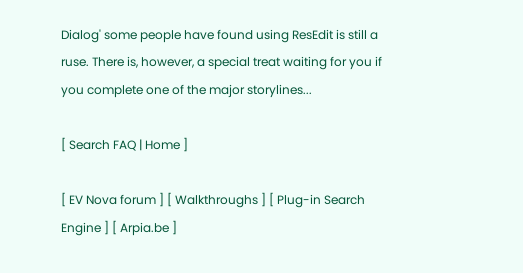Dialog' some people have found using ResEdit is still a ruse. There is, however, a special treat waiting for you if you complete one of the major storylines...

[ Search FAQ | Home ]

[ EV Nova forum ] [ Walkthroughs ] [ Plug-in Search Engine ] [ Arpia.be ]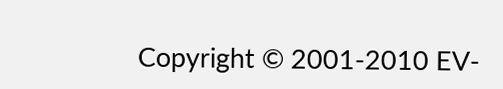Copyright © 2001-2010 EV-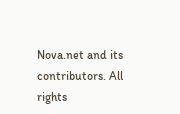Nova.net and its contributors. All rights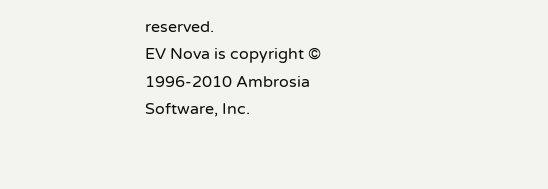reserved.
EV Nova is copyright © 1996-2010 Ambrosia Software, Inc.